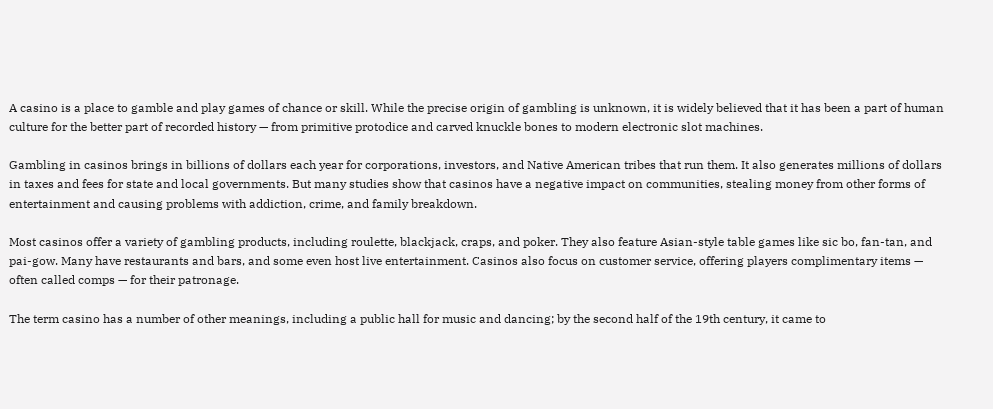A casino is a place to gamble and play games of chance or skill. While the precise origin of gambling is unknown, it is widely believed that it has been a part of human culture for the better part of recorded history — from primitive protodice and carved knuckle bones to modern electronic slot machines.

Gambling in casinos brings in billions of dollars each year for corporations, investors, and Native American tribes that run them. It also generates millions of dollars in taxes and fees for state and local governments. But many studies show that casinos have a negative impact on communities, stealing money from other forms of entertainment and causing problems with addiction, crime, and family breakdown.

Most casinos offer a variety of gambling products, including roulette, blackjack, craps, and poker. They also feature Asian-style table games like sic bo, fan-tan, and pai-gow. Many have restaurants and bars, and some even host live entertainment. Casinos also focus on customer service, offering players complimentary items — often called comps — for their patronage.

The term casino has a number of other meanings, including a public hall for music and dancing; by the second half of the 19th century, it came to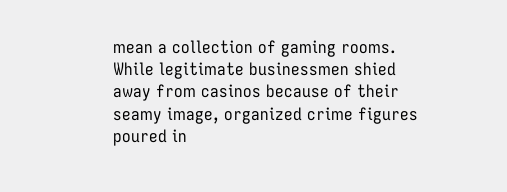mean a collection of gaming rooms. While legitimate businessmen shied away from casinos because of their seamy image, organized crime figures poured in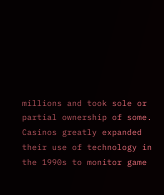millions and took sole or partial ownership of some. Casinos greatly expanded their use of technology in the 1990s to monitor game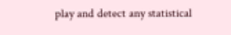play and detect any statistical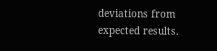deviations from expected results.